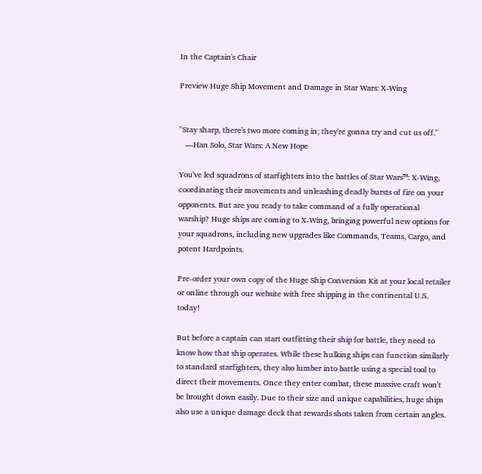In the Captain's Chair

Preview Huge Ship Movement and Damage in Star Wars: X-Wing


"Stay sharp, there's two more coming in; they're gonna try and cut us off."
   —Han Solo, Star Wars: A New Hope

You've led squadrons of starfighters into the battles of Star Wars™: X-Wing, coordinating their movements and unleashing deadly bursts of fire on your opponents. But are you ready to take command of a fully operational warship? Huge ships are coming to X-Wing, bringing powerful new options for your squadrons, including new upgrades like Commands, Teams, Cargo, and potent Hardpoints.

Pre-order your own copy of the Huge Ship Conversion Kit at your local retailer or online through our website with free shipping in the continental U.S. today!

But before a captain can start outfitting their ship for battle, they need to know how that ship operates. While these hulking ships can function similarly to standard starfighters, they also lumber into battle using a special tool to direct their movements. Once they enter combat, these massive craft won't be brought down easily. Due to their size and unique capabilities, huge ships also use a unique damage deck that rewards shots taken from certain angles.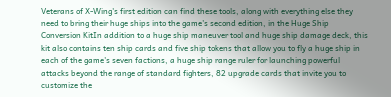Veterans of X-Wing's first edition can find these tools, along with everything else they need to bring their huge ships into the game's second edition, in the Huge Ship Conversion KitIn addition to a huge ship maneuver tool and huge ship damage deck, this kit also contains ten ship cards and five ship tokens that allow you to fly a huge ship in each of the game's seven factions, a huge ship range ruler for launching powerful attacks beyond the range of standard fighters, 82 upgrade cards that invite you to customize the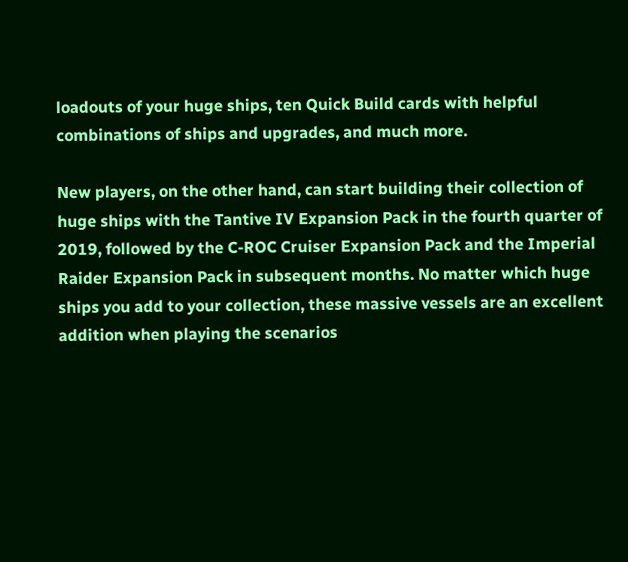loadouts of your huge ships, ten Quick Build cards with helpful combinations of ships and upgrades, and much more.

New players, on the other hand, can start building their collection of huge ships with the Tantive IV Expansion Pack in the fourth quarter of 2019, followed by the C-ROC Cruiser Expansion Pack and the Imperial Raider Expansion Pack in subsequent months. No matter which huge ships you add to your collection, these massive vessels are an excellent addition when playing the scenarios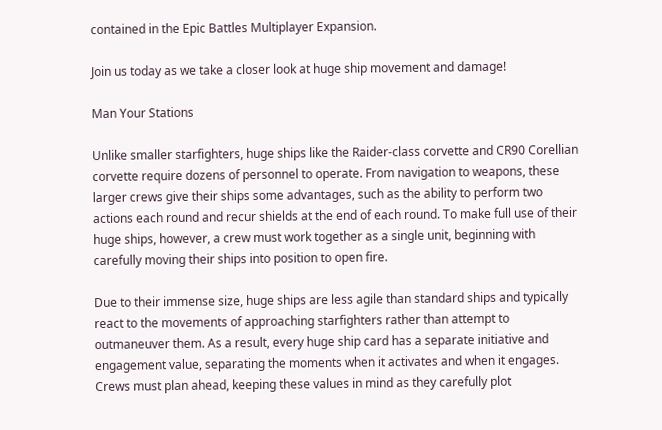contained in the Epic Battles Multiplayer Expansion.

Join us today as we take a closer look at huge ship movement and damage!

Man Your Stations

Unlike smaller starfighters, huge ships like the Raider-class corvette and CR90 Corellian corvette require dozens of personnel to operate. From navigation to weapons, these larger crews give their ships some advantages, such as the ability to perform two actions each round and recur shields at the end of each round. To make full use of their huge ships, however, a crew must work together as a single unit, beginning with carefully moving their ships into position to open fire.

Due to their immense size, huge ships are less agile than standard ships and typically react to the movements of approaching starfighters rather than attempt to outmaneuver them. As a result, every huge ship card has a separate initiative and engagement value, separating the moments when it activates and when it engages. Crews must plan ahead, keeping these values in mind as they carefully plot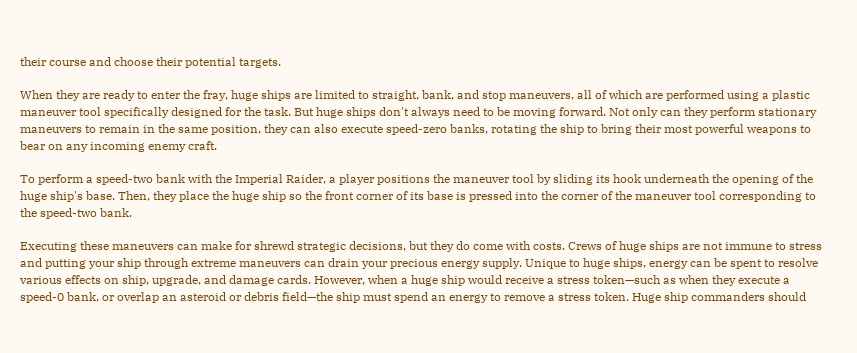their course and choose their potential targets.

When they are ready to enter the fray, huge ships are limited to straight, bank, and stop maneuvers, all of which are performed using a plastic maneuver tool specifically designed for the task. But huge ships don't always need to be moving forward. Not only can they perform stationary maneuvers to remain in the same position, they can also execute speed-zero banks, rotating the ship to bring their most powerful weapons to bear on any incoming enemy craft.

To perform a speed-two bank with the Imperial Raider, a player positions the maneuver tool by sliding its hook underneath the opening of the huge ship's base. Then, they place the huge ship so the front corner of its base is pressed into the corner of the maneuver tool corresponding to the speed-two bank.

Executing these maneuvers can make for shrewd strategic decisions, but they do come with costs. Crews of huge ships are not immune to stress and putting your ship through extreme maneuvers can drain your precious energy supply. Unique to huge ships, energy can be spent to resolve various effects on ship, upgrade, and damage cards. However, when a huge ship would receive a stress token—such as when they execute a speed-0 bank, or overlap an asteroid or debris field—the ship must spend an energy to remove a stress token. Huge ship commanders should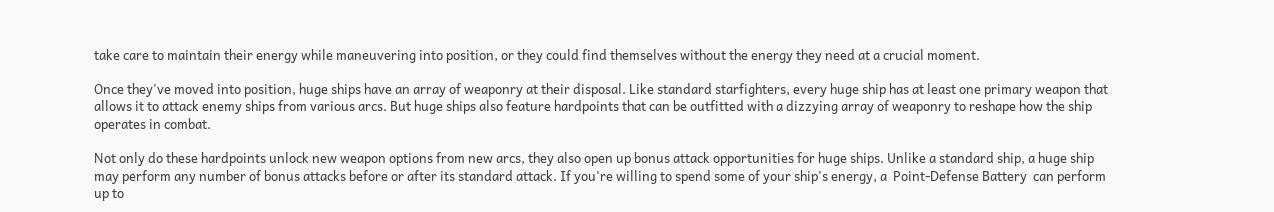take care to maintain their energy while maneuvering into position, or they could find themselves without the energy they need at a crucial moment.

Once they've moved into position, huge ships have an array of weaponry at their disposal. Like standard starfighters, every huge ship has at least one primary weapon that allows it to attack enemy ships from various arcs. But huge ships also feature hardpoints that can be outfitted with a dizzying array of weaponry to reshape how the ship operates in combat.

Not only do these hardpoints unlock new weapon options from new arcs, they also open up bonus attack opportunities for huge ships. Unlike a standard ship, a huge ship may perform any number of bonus attacks before or after its standard attack. If you're willing to spend some of your ship's energy, a  Point-Defense Battery  can perform up to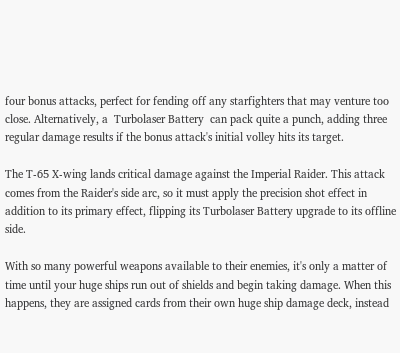four bonus attacks, perfect for fending off any starfighters that may venture too close. Alternatively, a  Turbolaser Battery  can pack quite a punch, adding three regular damage results if the bonus attack's initial volley hits its target.

The T-65 X-wing lands critical damage against the Imperial Raider. This attack comes from the Raider's side arc, so it must apply the precision shot effect in addition to its primary effect, flipping its Turbolaser Battery upgrade to its offline side.

With so many powerful weapons available to their enemies, it's only a matter of time until your huge ships run out of shields and begin taking damage. When this happens, they are assigned cards from their own huge ship damage deck, instead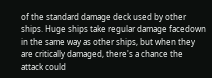of the standard damage deck used by other ships. Huge ships take regular damage facedown in the same way as other ships, but when they are critically damaged, there's a chance the attack could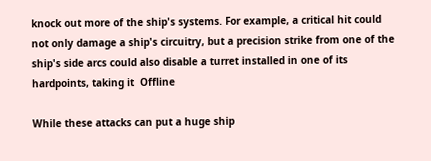knock out more of the ship's systems. For example, a critical hit could not only damage a ship's circuitry, but a precision strike from one of the ship's side arcs could also disable a turret installed in one of its hardpoints, taking it  Offline

While these attacks can put a huge ship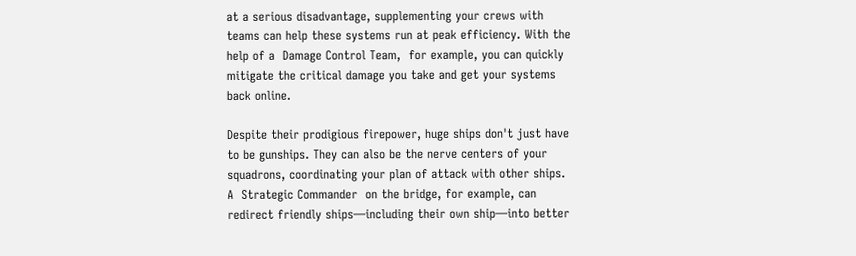at a serious disadvantage, supplementing your crews with teams can help these systems run at peak efficiency. With the help of a  Damage Control Team,  for example, you can quickly mitigate the critical damage you take and get your systems back online.

Despite their prodigious firepower, huge ships don't just have to be gunships. They can also be the nerve centers of your squadrons, coordinating your plan of attack with other ships. A  Strategic Commander  on the bridge, for example, can redirect friendly ships—including their own ship—into better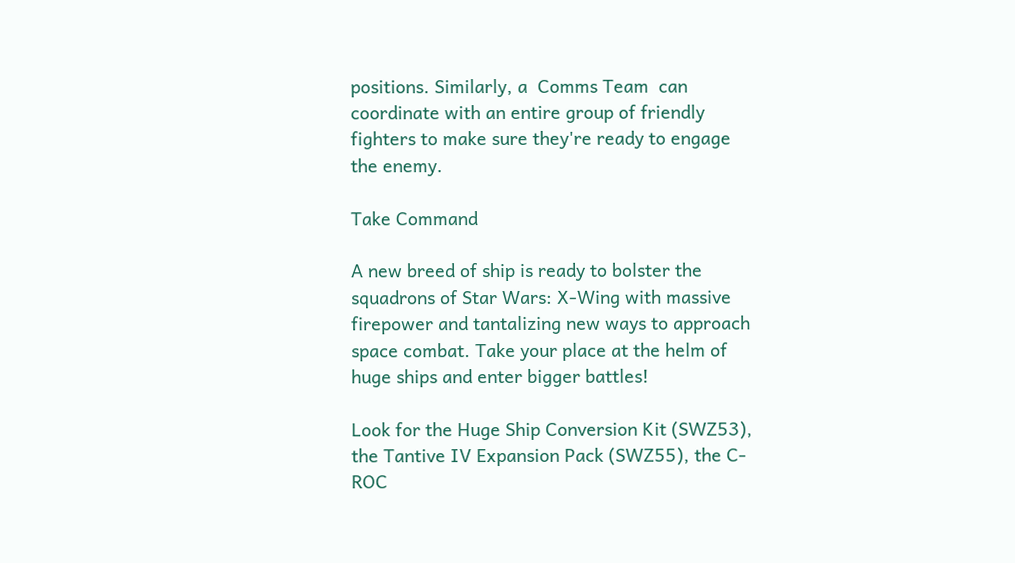positions. Similarly, a  Comms Team  can coordinate with an entire group of friendly fighters to make sure they're ready to engage the enemy.

Take Command

A new breed of ship is ready to bolster the squadrons of Star Wars: X-Wing with massive firepower and tantalizing new ways to approach space combat. Take your place at the helm of huge ships and enter bigger battles!

Look for the Huge Ship Conversion Kit (SWZ53), the Tantive IV Expansion Pack (SWZ55), the C-ROC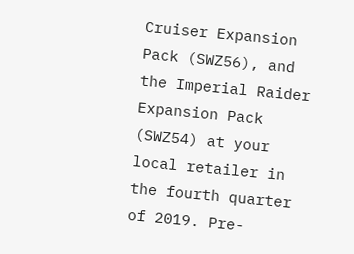Cruiser Expansion Pack (SWZ56), and the Imperial Raider Expansion Pack (SWZ54) at your local retailer in the fourth quarter of 2019. Pre-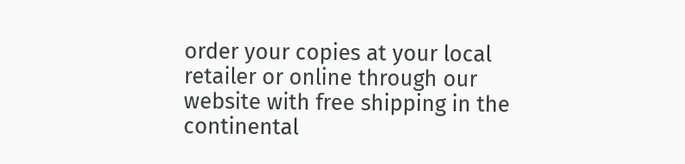order your copies at your local retailer or online through our website with free shipping in the continental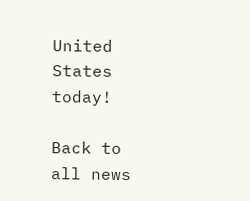United States today!

Back to all news